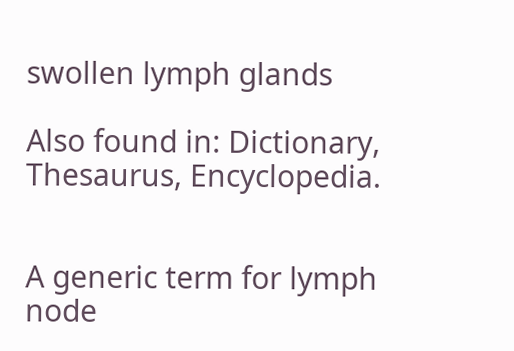swollen lymph glands

Also found in: Dictionary, Thesaurus, Encyclopedia.


A generic term for lymph node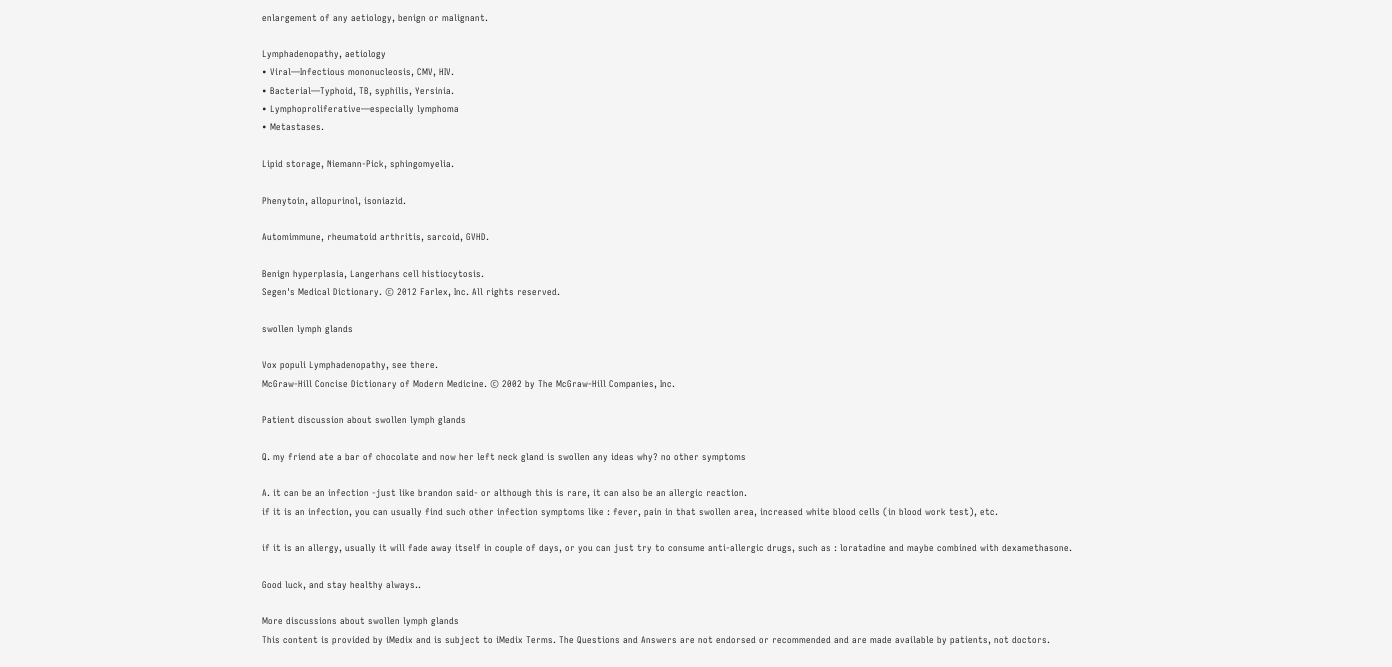enlargement of any aetiology, benign or malignant.

Lymphadenopathy, aetiology
• Viral—Infectious mononucleosis, CMV, HIV.
• Bacterial—Typhoid, TB, syphilis, Yersinia.
• Lymphoproliferative—especially lymphoma
• Metastases.

Lipid storage, Niemann-Pick, sphingomyelia.

Phenytoin, allopurinol, isoniazid.

Automimmune, rheumatoid arthritis, sarcoid, GVHD.

Benign hyperplasia, Langerhans cell histiocytosis.
Segen's Medical Dictionary. © 2012 Farlex, Inc. All rights reserved.

swollen lymph glands

Vox populi Lymphadenopathy, see there.
McGraw-Hill Concise Dictionary of Modern Medicine. © 2002 by The McGraw-Hill Companies, Inc.

Patient discussion about swollen lymph glands

Q. my friend ate a bar of chocolate and now her left neck gland is swollen any ideas why? no other symptoms

A. it can be an infection -just like brandon said- or although this is rare, it can also be an allergic reaction.
if it is an infection, you can usually find such other infection symptoms like : fever, pain in that swollen area, increased white blood cells (in blood work test), etc.

if it is an allergy, usually it will fade away itself in couple of days, or you can just try to consume anti-allergic drugs, such as : loratadine and maybe combined with dexamethasone.

Good luck, and stay healthy always..

More discussions about swollen lymph glands
This content is provided by iMedix and is subject to iMedix Terms. The Questions and Answers are not endorsed or recommended and are made available by patients, not doctors.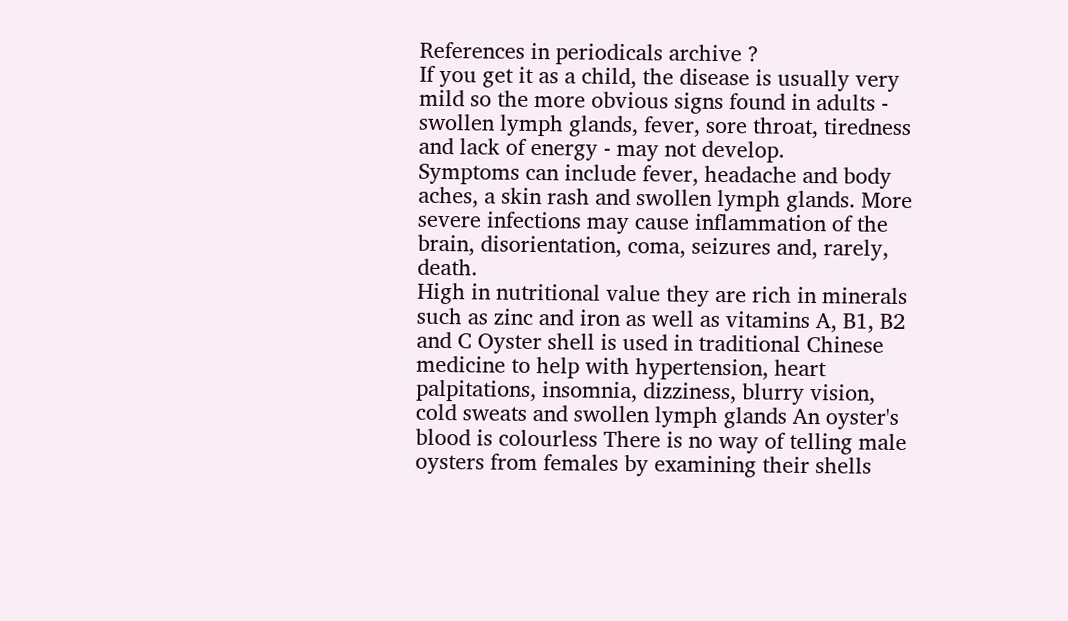References in periodicals archive ?
If you get it as a child, the disease is usually very mild so the more obvious signs found in adults - swollen lymph glands, fever, sore throat, tiredness and lack of energy - may not develop.
Symptoms can include fever, headache and body aches, a skin rash and swollen lymph glands. More severe infections may cause inflammation of the brain, disorientation, coma, seizures and, rarely, death.
High in nutritional value they are rich in minerals such as zinc and iron as well as vitamins A, B1, B2 and C Oyster shell is used in traditional Chinese medicine to help with hypertension, heart palpitations, insomnia, dizziness, blurry vision, cold sweats and swollen lymph glands An oyster's blood is colourless There is no way of telling male oysters from females by examining their shells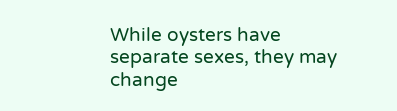While oysters have separate sexes, they may change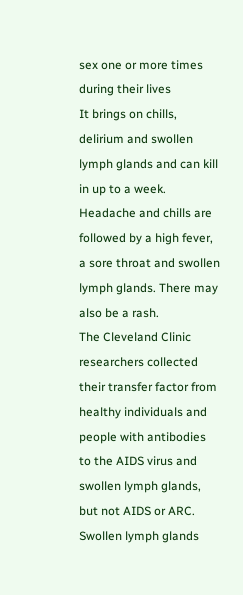sex one or more times during their lives
It brings on chills, delirium and swollen lymph glands and can kill in up to a week.
Headache and chills are followed by a high fever, a sore throat and swollen lymph glands. There may also be a rash.
The Cleveland Clinic researchers collected their transfer factor from healthy individuals and people with antibodies to the AIDS virus and swollen lymph glands, but not AIDS or ARC.
Swollen lymph glands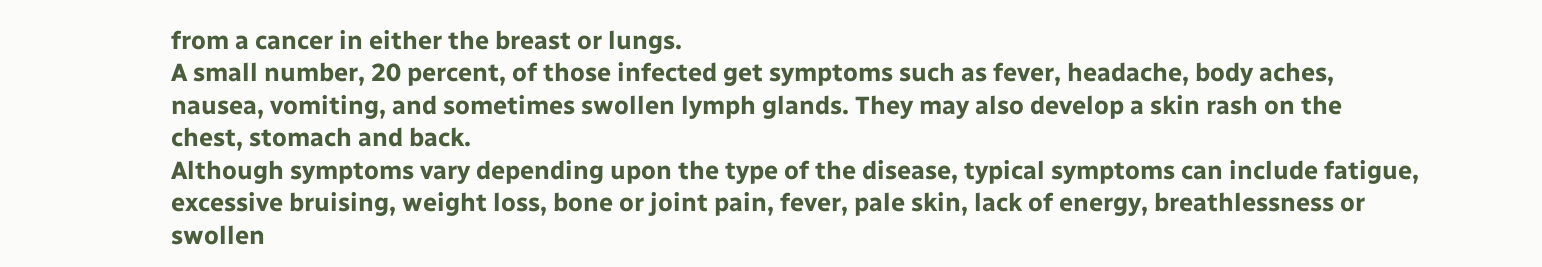from a cancer in either the breast or lungs.
A small number, 20 percent, of those infected get symptoms such as fever, headache, body aches, nausea, vomiting, and sometimes swollen lymph glands. They may also develop a skin rash on the chest, stomach and back.
Although symptoms vary depending upon the type of the disease, typical symptoms can include fatigue, excessive bruising, weight loss, bone or joint pain, fever, pale skin, lack of energy, breathlessness or swollen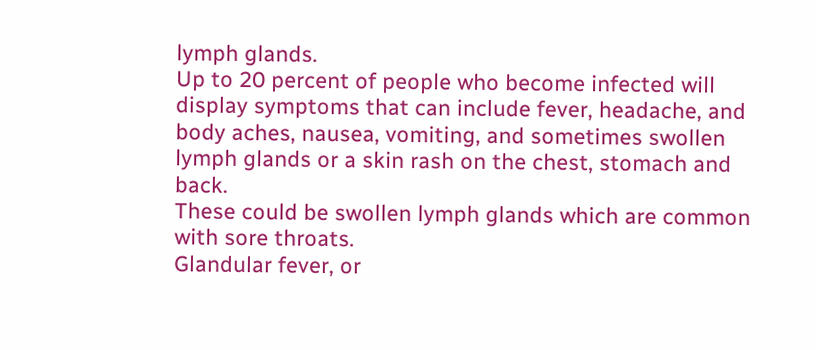lymph glands.
Up to 20 percent of people who become infected will display symptoms that can include fever, headache, and body aches, nausea, vomiting, and sometimes swollen lymph glands or a skin rash on the chest, stomach and back.
These could be swollen lymph glands which are common with sore throats.
Glandular fever, or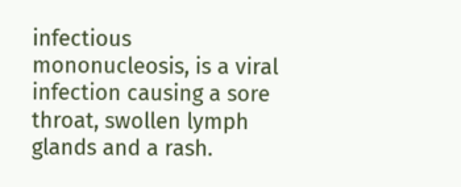infectious mononucleosis, is a viral infection causing a sore throat, swollen lymph glands and a rash.